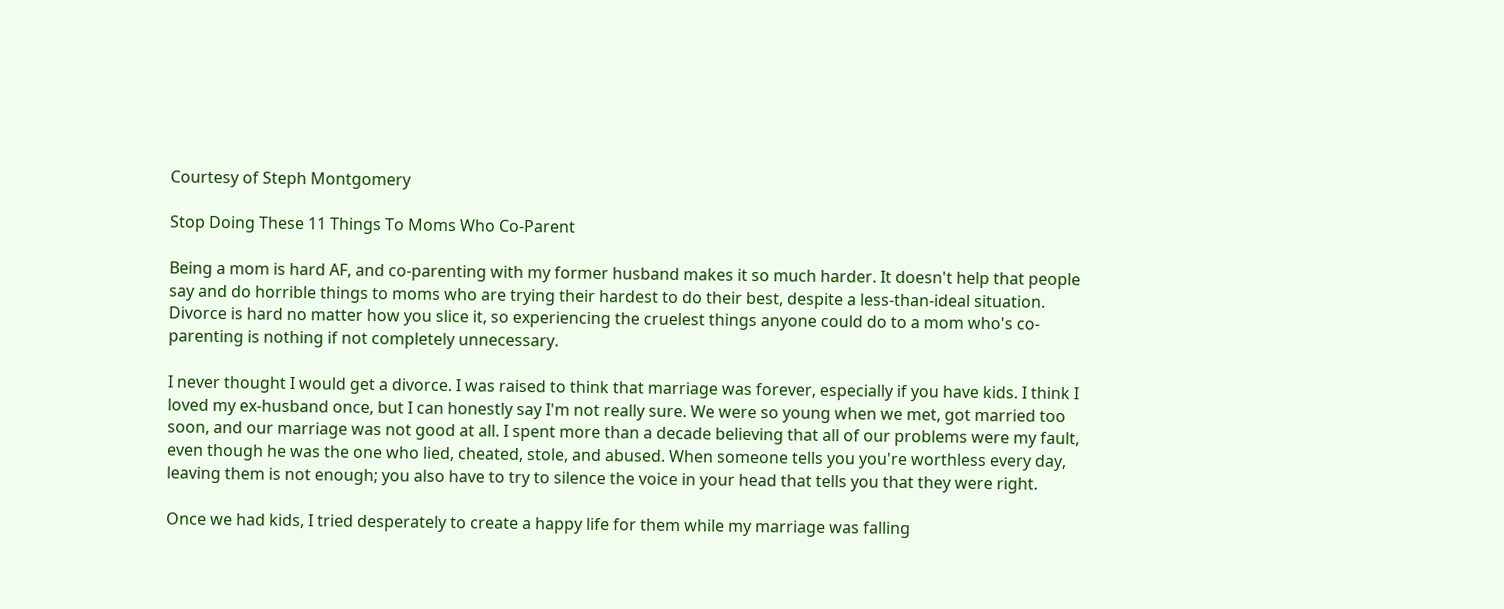Courtesy of Steph Montgomery

Stop Doing These 11 Things To Moms Who Co-Parent

Being a mom is hard AF, and co-parenting with my former husband makes it so much harder. It doesn't help that people say and do horrible things to moms who are trying their hardest to do their best, despite a less-than-ideal situation. Divorce is hard no matter how you slice it, so experiencing the cruelest things anyone could do to a mom who's co-parenting is nothing if not completely unnecessary.

I never thought I would get a divorce. I was raised to think that marriage was forever, especially if you have kids. I think I loved my ex-husband once, but I can honestly say I'm not really sure. We were so young when we met, got married too soon, and our marriage was not good at all. I spent more than a decade believing that all of our problems were my fault, even though he was the one who lied, cheated, stole, and abused. When someone tells you you're worthless every day, leaving them is not enough; you also have to try to silence the voice in your head that tells you that they were right.

Once we had kids, I tried desperately to create a happy life for them while my marriage was falling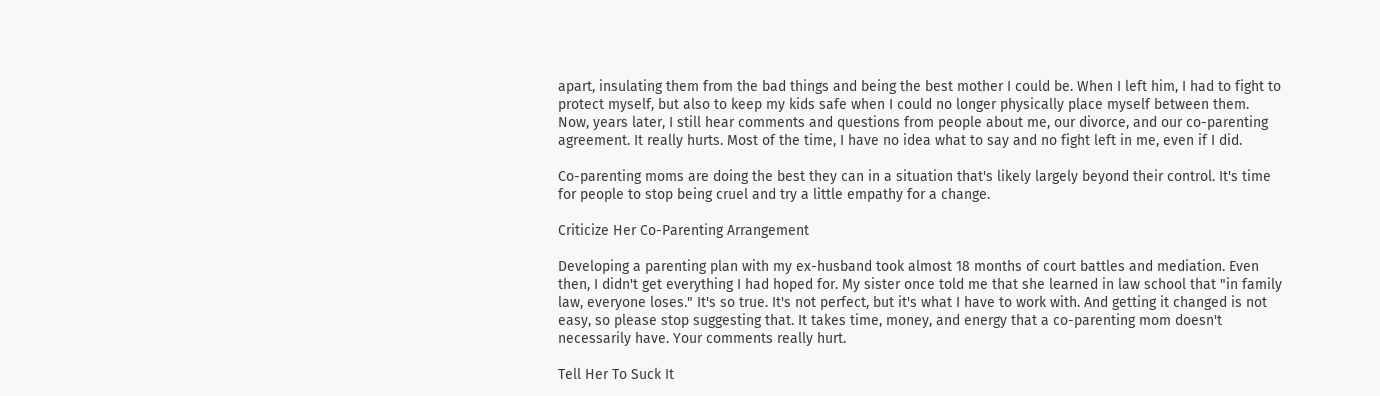apart, insulating them from the bad things and being the best mother I could be. When I left him, I had to fight to protect myself, but also to keep my kids safe when I could no longer physically place myself between them. Now, years later, I still hear comments and questions from people about me, our divorce, and our co-parenting agreement. It really hurts. Most of the time, I have no idea what to say and no fight left in me, even if I did.

Co-parenting moms are doing the best they can in a situation that's likely largely beyond their control. It's time for people to stop being cruel and try a little empathy for a change.

Criticize Her Co-Parenting Arrangement

Developing a parenting plan with my ex-husband took almost 18 months of court battles and mediation. Even then, I didn't get everything I had hoped for. My sister once told me that she learned in law school that "in family law, everyone loses." It's so true. It's not perfect, but it's what I have to work with. And getting it changed is not easy, so please stop suggesting that. It takes time, money, and energy that a co-parenting mom doesn't necessarily have. Your comments really hurt.

Tell Her To Suck It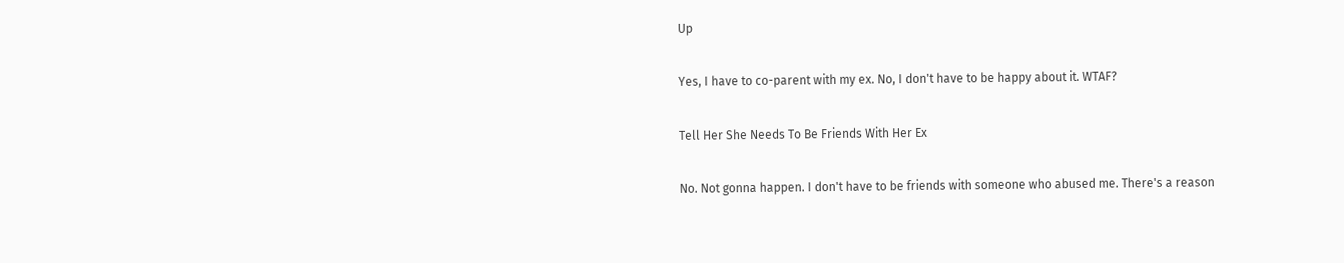Up

Yes, I have to co-parent with my ex. No, I don't have to be happy about it. WTAF?

Tell Her She Needs To Be Friends With Her Ex

No. Not gonna happen. I don't have to be friends with someone who abused me. There's a reason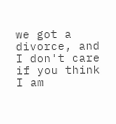we got a divorce, and I don't care if you think I am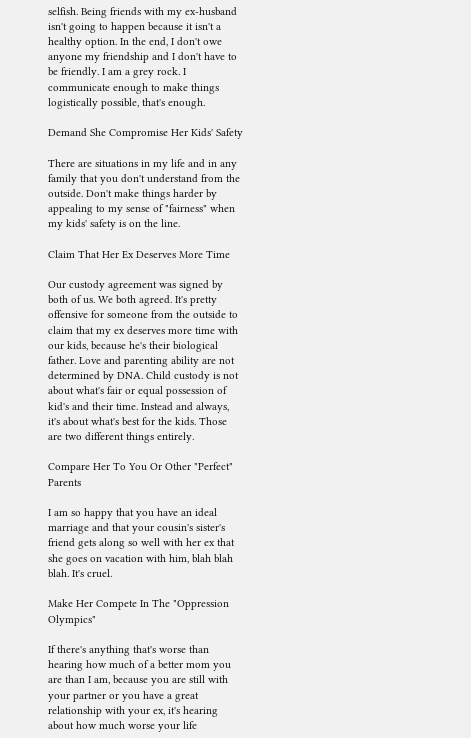selfish. Being friends with my ex-husband isn't going to happen because it isn't a healthy option. In the end, I don't owe anyone my friendship and I don't have to be friendly. I am a grey rock. I communicate enough to make things logistically possible, that's enough.

Demand She Compromise Her Kids' Safety

There are situations in my life and in any family that you don't understand from the outside. Don't make things harder by appealing to my sense of "fairness" when my kids' safety is on the line.

Claim That Her Ex Deserves More Time

Our custody agreement was signed by both of us. We both agreed. It's pretty offensive for someone from the outside to claim that my ex deserves more time with our kids, because he's their biological father. Love and parenting ability are not determined by DNA. Child custody is not about what's fair or equal possession of kid's and their time. Instead and always, it's about what's best for the kids. Those are two different things entirely.

Compare Her To You Or Other "Perfect" Parents

I am so happy that you have an ideal marriage and that your cousin's sister's friend gets along so well with her ex that she goes on vacation with him, blah blah blah. It's cruel.

Make Her Compete In The "Oppression Olympics"

If there's anything that's worse than hearing how much of a better mom you are than I am, because you are still with your partner or you have a great relationship with your ex, it's hearing about how much worse your life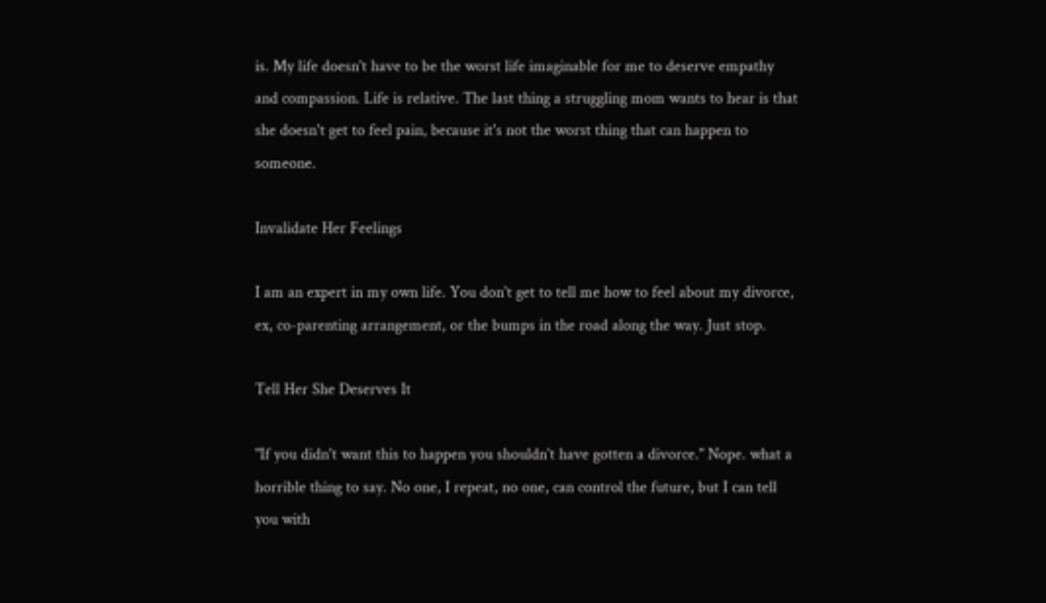is. My life doesn't have to be the worst life imaginable for me to deserve empathy and compassion. Life is relative. The last thing a struggling mom wants to hear is that she doesn't get to feel pain, because it's not the worst thing that can happen to someone.

Invalidate Her Feelings

I am an expert in my own life. You don't get to tell me how to feel about my divorce, ex, co-parenting arrangement, or the bumps in the road along the way. Just stop.

Tell Her She Deserves It

"If you didn't want this to happen you shouldn't have gotten a divorce." Nope. what a horrible thing to say. No one, I repeat, no one, can control the future, but I can tell you with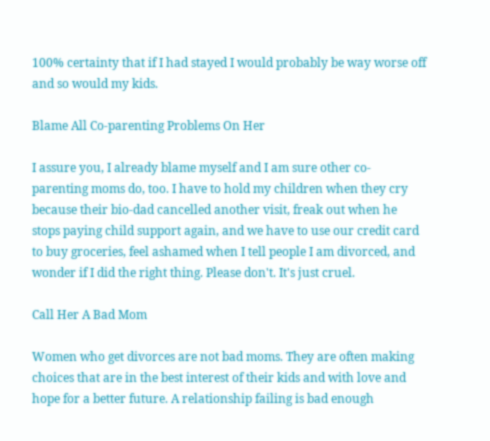100% certainty that if I had stayed I would probably be way worse off and so would my kids.

Blame All Co-parenting Problems On Her

I assure you, I already blame myself and I am sure other co-parenting moms do, too. I have to hold my children when they cry because their bio-dad cancelled another visit, freak out when he stops paying child support again, and we have to use our credit card to buy groceries, feel ashamed when I tell people I am divorced, and wonder if I did the right thing. Please don't. It's just cruel.

Call Her A Bad Mom

Women who get divorces are not bad moms. They are often making choices that are in the best interest of their kids and with love and hope for a better future. A relationship failing is bad enough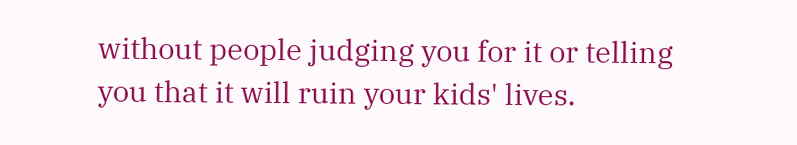without people judging you for it or telling you that it will ruin your kids' lives.